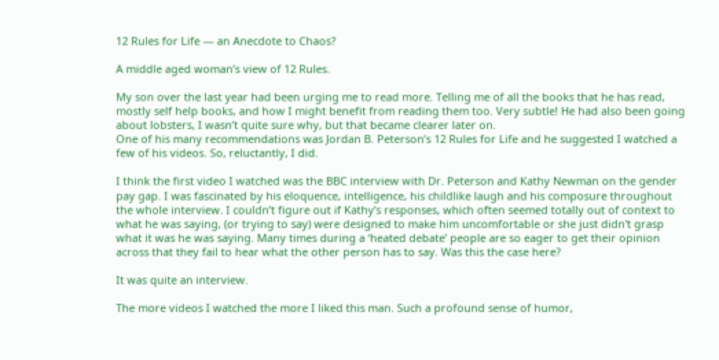12 Rules for Life — an Anecdote to Chaos?

A middle aged woman’s view of 12 Rules.

My son over the last year had been urging me to read more. Telling me of all the books that he has read, mostly self help books, and how I might benefit from reading them too. Very subtle! He had also been going about lobsters, I wasn’t quite sure why, but that became clearer later on.
One of his many recommendations was Jordan B. Peterson’s 12 Rules for Life and he suggested I watched a few of his videos. So, reluctantly, I did.

I think the first video I watched was the BBC interview with Dr. Peterson and Kathy Newman on the gender pay gap. I was fascinated by his eloquence, intelligence, his childlike laugh and his composure throughout the whole interview. I couldn’t figure out if Kathy’s responses, which often seemed totally out of context to what he was saying, (or trying to say) were designed to make him uncomfortable or she just didn't grasp what it was he was saying. Many times during a ‘heated debate’ people are so eager to get their opinion across that they fail to hear what the other person has to say. Was this the case here?

It was quite an interview.

The more videos I watched the more I liked this man. Such a profound sense of humor,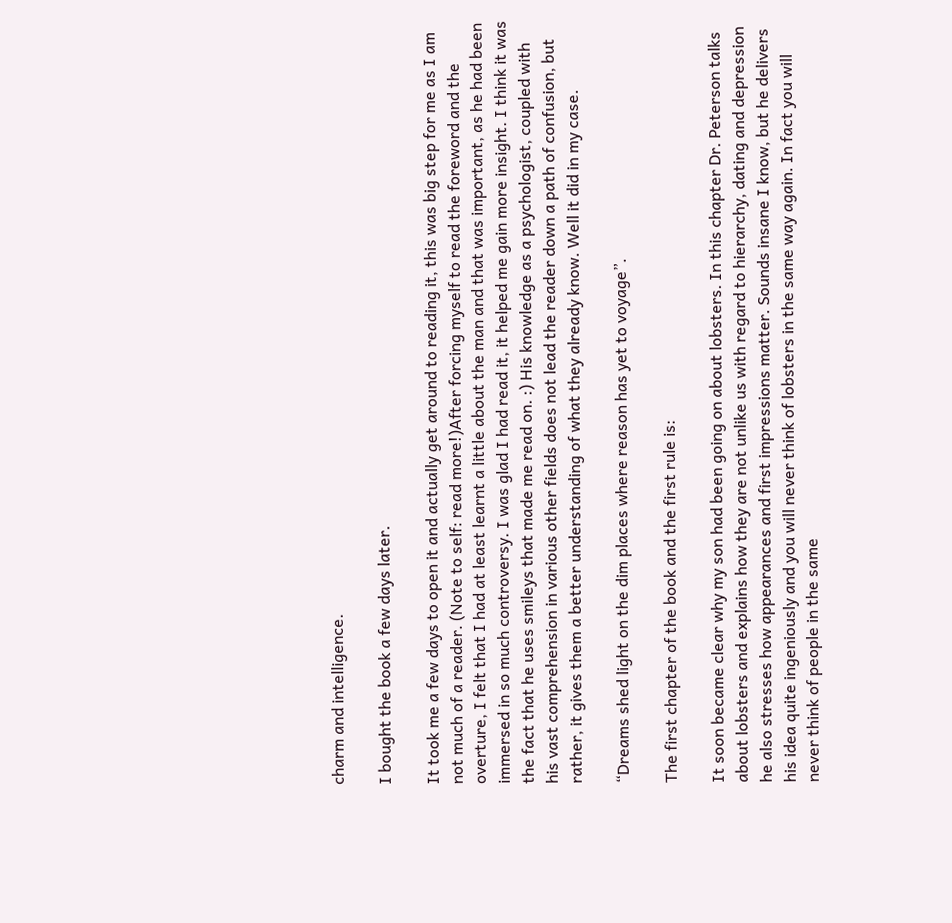charm and intelligence.

I bought the book a few days later.

It took me a few days to open it and actually get around to reading it, this was big step for me as I am not much of a reader. (Note to self: read more!)After forcing myself to read the foreword and the overture, I felt that I had at least learnt a little about the man and that was important, as he had been immersed in so much controversy. I was glad I had read it, it helped me gain more insight. I think it was the fact that he uses smileys that made me read on. :) His knowledge as a psychologist, coupled with his vast comprehension in various other fields does not lead the reader down a path of confusion, but rather, it gives them a better understanding of what they already know. Well it did in my case.

“Dreams shed light on the dim places where reason has yet to voyage”.

The first chapter of the book and the first rule is:

It soon became clear why my son had been going on about lobsters. In this chapter Dr. Peterson talks about lobsters and explains how they are not unlike us with regard to hierarchy, dating and depression he also stresses how appearances and first impressions matter. Sounds insane I know, but he delivers his idea quite ingeniously and you will never think of lobsters in the same way again. In fact you will never think of people in the same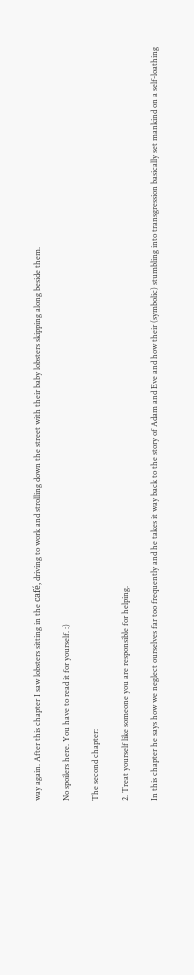way again. After this chapter I saw lobsters sitting in the café, driving to work and strolling down the street with their baby lobsters skipping along beside them.

No spoilers here. You have to read it for yourself. :)

The second chapter:

2. Treat yourself like someone you are responsible for helping.

In this chapter he says how we neglect ourselves far too frequently and he takes it way back to the story of Adam and Eve and how their (symbolic) stumbling into transgression basically set mankind on a self-loathing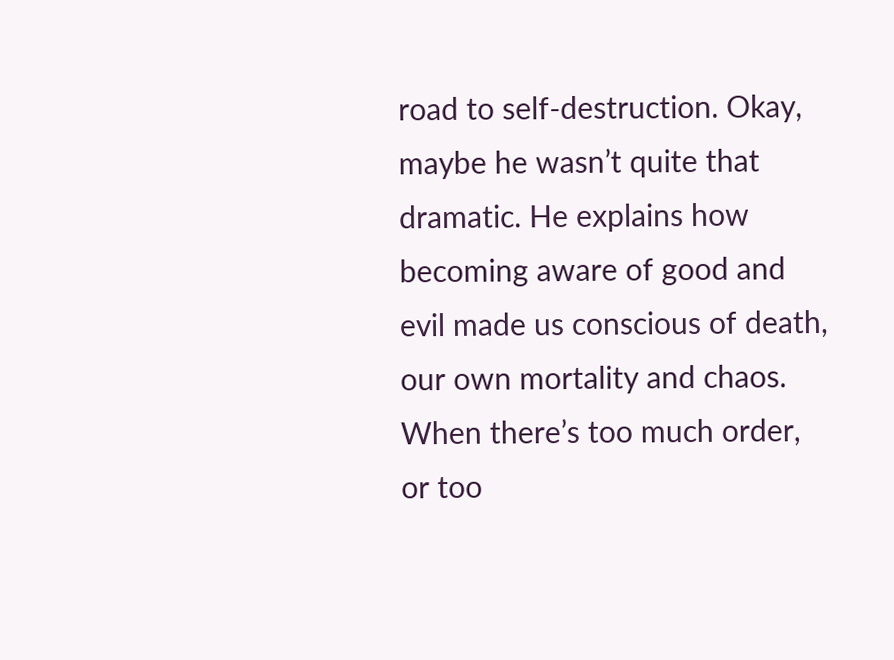road to self-destruction. Okay, maybe he wasn’t quite that dramatic. He explains how becoming aware of good and evil made us conscious of death, our own mortality and chaos. When there’s too much order, or too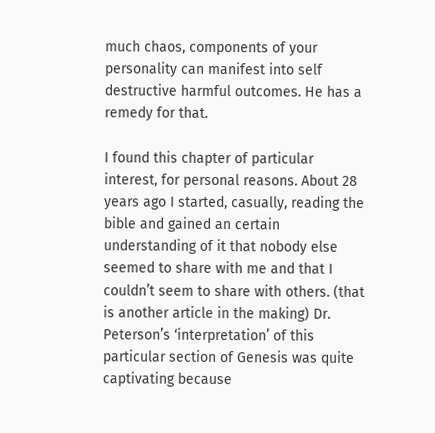much chaos, components of your personality can manifest into self destructive harmful outcomes. He has a remedy for that.

I found this chapter of particular interest, for personal reasons. About 28 years ago I started, casually, reading the bible and gained an certain understanding of it that nobody else seemed to share with me and that I couldn’t seem to share with others. (that is another article in the making) Dr. Peterson’s ‘interpretation’ of this particular section of Genesis was quite captivating because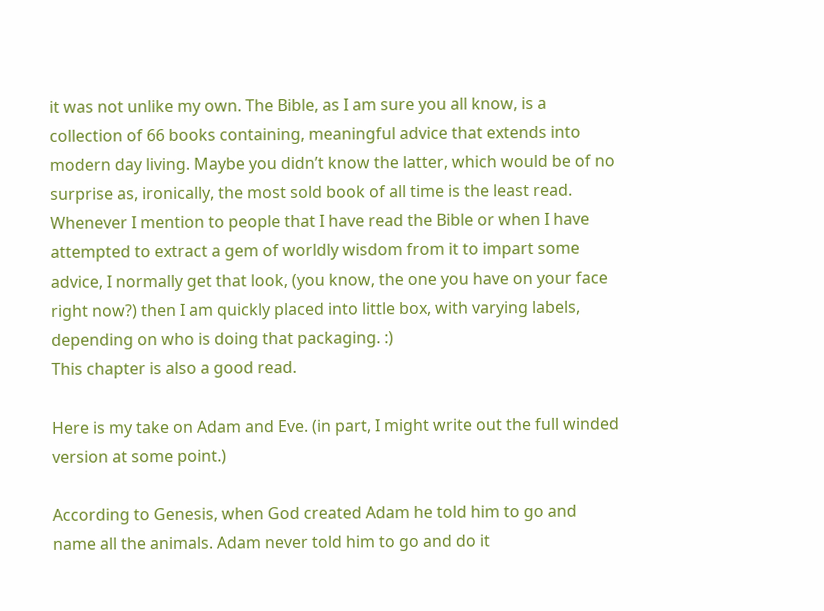it was not unlike my own. The Bible, as I am sure you all know, is a collection of 66 books containing, meaningful advice that extends into modern day living. Maybe you didn’t know the latter, which would be of no surprise as, ironically, the most sold book of all time is the least read.
Whenever I mention to people that I have read the Bible or when I have attempted to extract a gem of worldly wisdom from it to impart some advice, I normally get that look, (you know, the one you have on your face right now?) then I am quickly placed into little box, with varying labels, depending on who is doing that packaging. :)
This chapter is also a good read.

Here is my take on Adam and Eve. (in part, I might write out the full winded version at some point.)

According to Genesis, when God created Adam he told him to go and name all the animals. Adam never told him to go and do it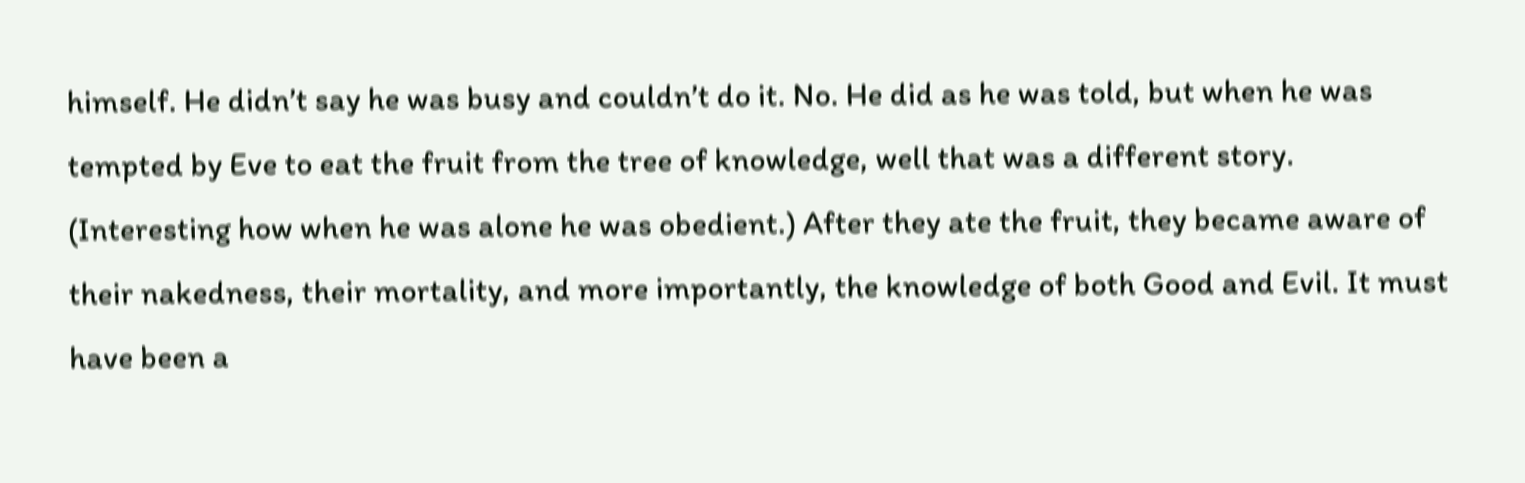himself. He didn’t say he was busy and couldn’t do it. No. He did as he was told, but when he was tempted by Eve to eat the fruit from the tree of knowledge, well that was a different story. (Interesting how when he was alone he was obedient.) After they ate the fruit, they became aware of their nakedness, their mortality, and more importantly, the knowledge of both Good and Evil. It must have been a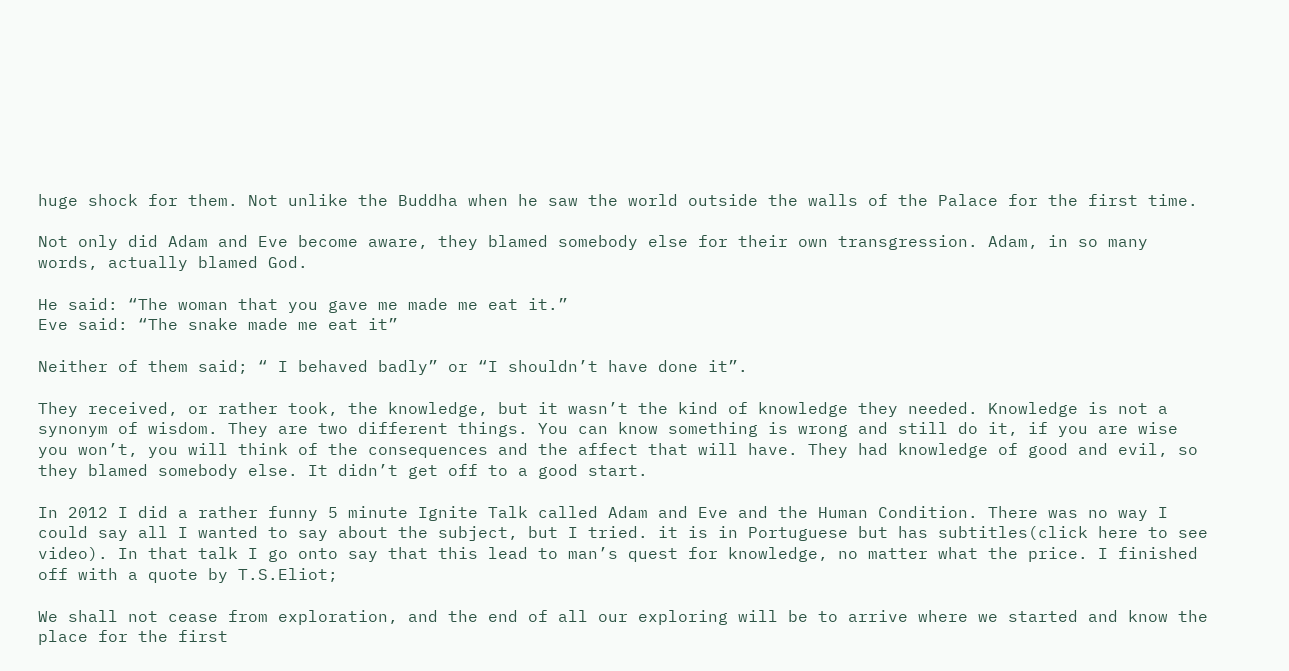huge shock for them. Not unlike the Buddha when he saw the world outside the walls of the Palace for the first time.

Not only did Adam and Eve become aware, they blamed somebody else for their own transgression. Adam, in so many words, actually blamed God.

He said: “The woman that you gave me made me eat it.”
Eve said: “The snake made me eat it”

Neither of them said; “ I behaved badly” or “I shouldn’t have done it”.

They received, or rather took, the knowledge, but it wasn’t the kind of knowledge they needed. Knowledge is not a synonym of wisdom. They are two different things. You can know something is wrong and still do it, if you are wise you won’t, you will think of the consequences and the affect that will have. They had knowledge of good and evil, so they blamed somebody else. It didn’t get off to a good start.

In 2012 I did a rather funny 5 minute Ignite Talk called Adam and Eve and the Human Condition. There was no way I could say all I wanted to say about the subject, but I tried. it is in Portuguese but has subtitles(click here to see video). In that talk I go onto say that this lead to man’s quest for knowledge, no matter what the price. I finished off with a quote by T.S.Eliot;

We shall not cease from exploration, and the end of all our exploring will be to arrive where we started and know the place for the first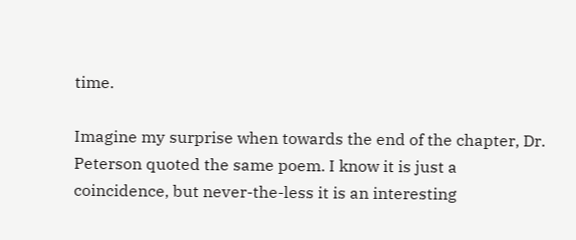time.

Imagine my surprise when towards the end of the chapter, Dr. Peterson quoted the same poem. I know it is just a coincidence, but never-the-less it is an interesting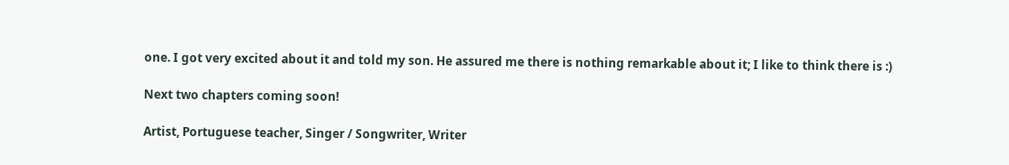one. I got very excited about it and told my son. He assured me there is nothing remarkable about it; I like to think there is :)

Next two chapters coming soon!

Artist, Portuguese teacher, Singer / Songwriter, Writer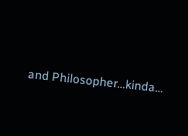and Philosopher…kinda…